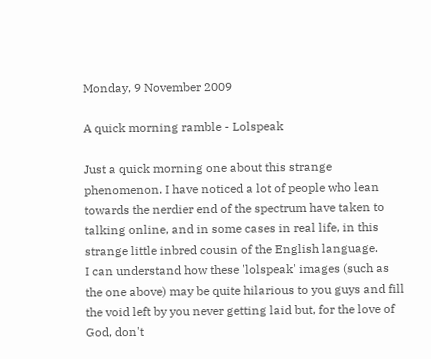Monday, 9 November 2009

A quick morning ramble - Lolspeak

Just a quick morning one about this strange phenomenon. I have noticed a lot of people who lean towards the nerdier end of the spectrum have taken to talking online, and in some cases in real life, in this strange little inbred cousin of the English language.
I can understand how these 'lolspeak' images (such as the one above) may be quite hilarious to you guys and fill the void left by you never getting laid but, for the love of God, don't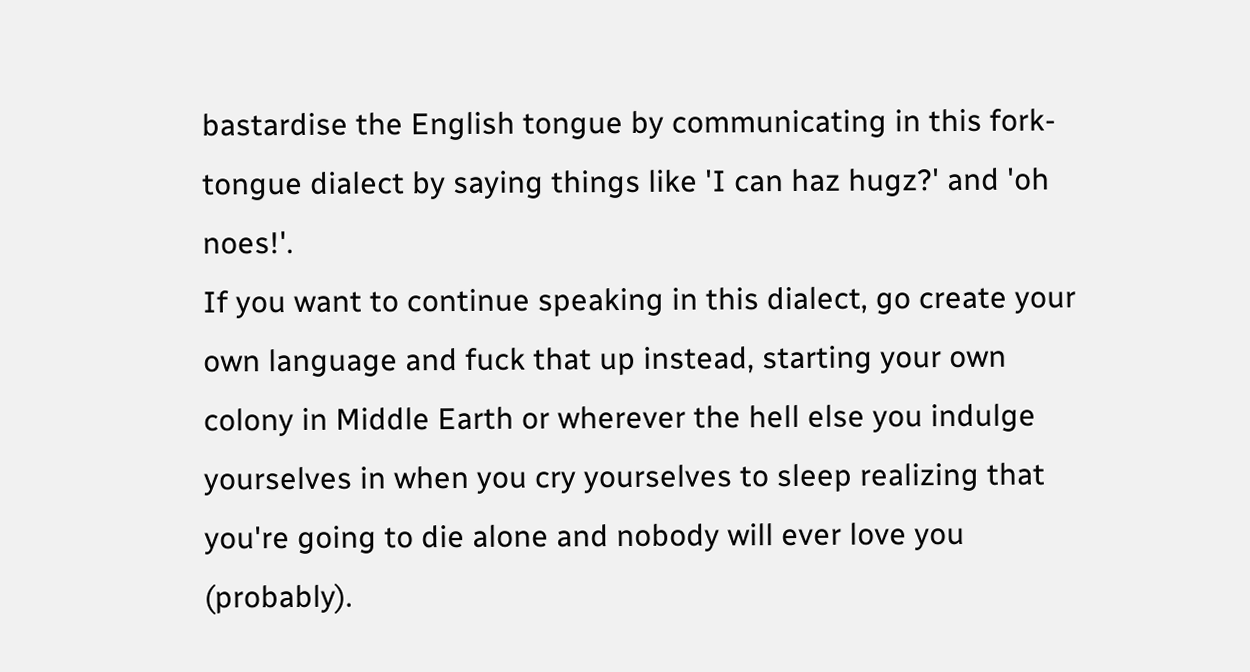bastardise the English tongue by communicating in this fork-tongue dialect by saying things like 'I can haz hugz?' and 'oh noes!'.
If you want to continue speaking in this dialect, go create your own language and fuck that up instead, starting your own colony in Middle Earth or wherever the hell else you indulge yourselves in when you cry yourselves to sleep realizing that you're going to die alone and nobody will ever love you (probably).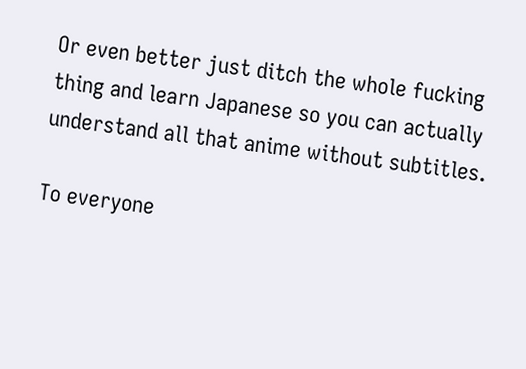Or even better just ditch the whole fucking thing and learn Japanese so you can actually understand all that anime without subtitles.

To everyone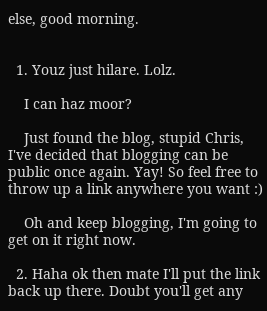else, good morning.


  1. Youz just hilare. Lolz.

    I can haz moor?

    Just found the blog, stupid Chris, I've decided that blogging can be public once again. Yay! So feel free to throw up a link anywhere you want :)

    Oh and keep blogging, I'm going to get on it right now.

  2. Haha ok then mate I'll put the link back up there. Doubt you'll get any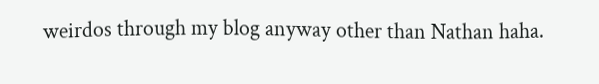weirdos through my blog anyway other than Nathan haha.